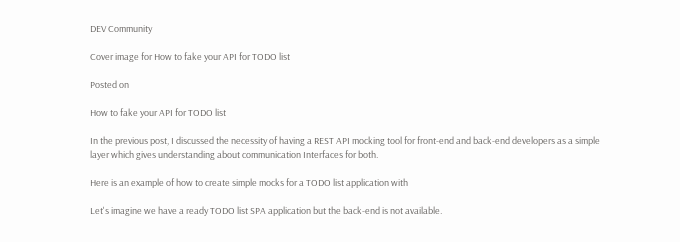DEV Community

Cover image for How to fake your API for TODO list

Posted on

How to fake your API for TODO list

In the previous post, I discussed the necessity of having a REST API mocking tool for front-end and back-end developers as a simple layer which gives understanding about communication Interfaces for both.

Here is an example of how to create simple mocks for a TODO list application with

Let's imagine we have a ready TODO list SPA application but the back-end is not available.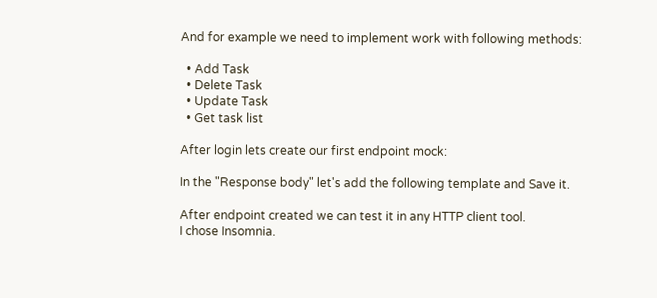And for example we need to implement work with following methods:

  • Add Task
  • Delete Task
  • Update Task
  • Get task list

After login lets create our first endpoint mock:

In the "Response body" let's add the following template and Save it.

After endpoint created we can test it in any HTTP client tool.
I chose Insomnia.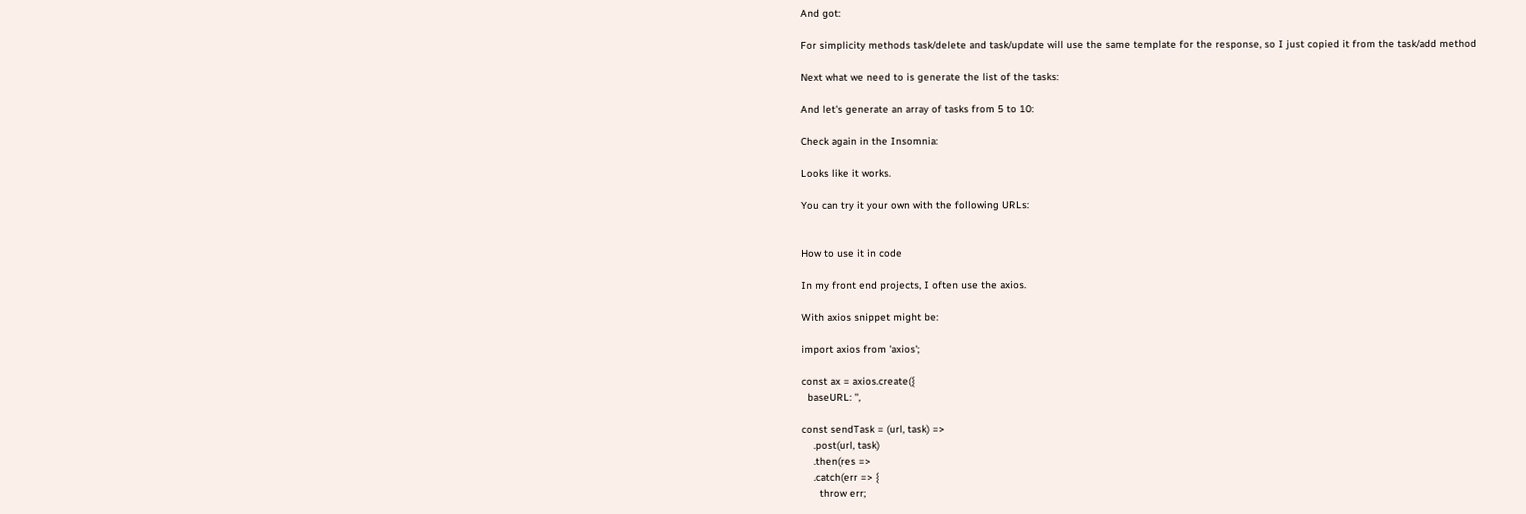And got:

For simplicity methods task/delete and task/update will use the same template for the response, so I just copied it from the task/add method

Next what we need to is generate the list of the tasks:

And let's generate an array of tasks from 5 to 10:

Check again in the Insomnia:

Looks like it works.

You can try it your own with the following URLs:


How to use it in code

In my front end projects, I often use the axios.

With axios snippet might be:

import axios from 'axios';

const ax = axios.create({
  baseURL: '',

const sendTask = (url, task) =>
    .post(url, task)
    .then(res =>
    .catch(err => {
      throw err;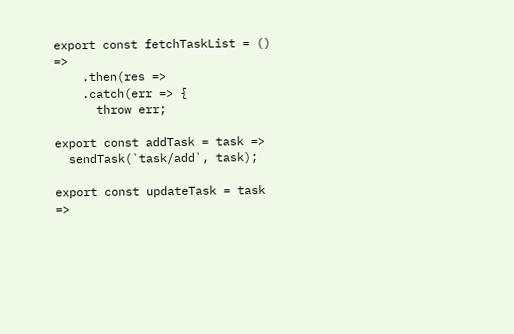export const fetchTaskList = () =>
    .then(res =>
    .catch(err => {
      throw err;

export const addTask = task =>
  sendTask(`task/add`, task);

export const updateTask = task =>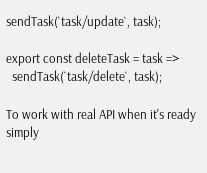sendTask(`task/update`, task);

export const deleteTask = task =>
  sendTask(`task/delete`, task);

To work with real API when it's ready simply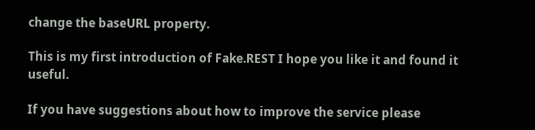change the baseURL property.

This is my first introduction of Fake.REST I hope you like it and found it useful.

If you have suggestions about how to improve the service please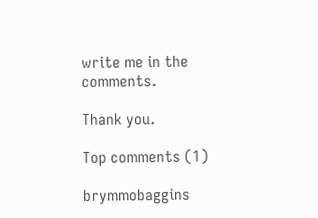write me in the comments.

Thank you.

Top comments (1)

brymmobaggins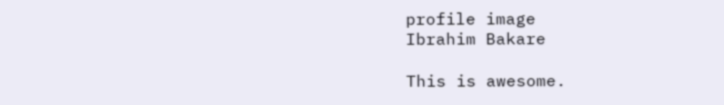profile image
Ibrahim Bakare

This is awesome.